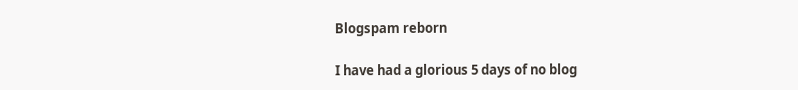Blogspam reborn

I have had a glorious 5 days of no blog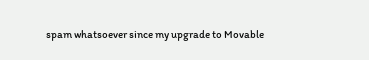spam whatsoever since my upgrade to Movable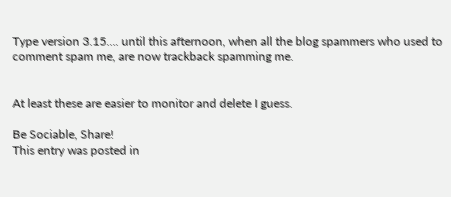Type version 3.15…. until this afternoon, when all the blog spammers who used to comment spam me, are now trackback spamming me.


At least these are easier to monitor and delete I guess.

Be Sociable, Share!
This entry was posted in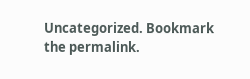Uncategorized. Bookmark the permalink.